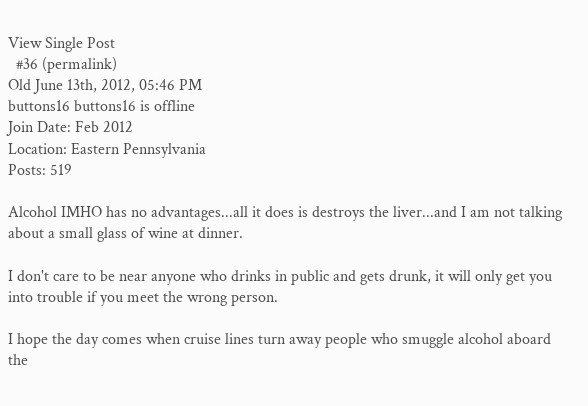View Single Post
  #36 (permalink)
Old June 13th, 2012, 05:46 PM
buttons16 buttons16 is offline
Join Date: Feb 2012
Location: Eastern Pennsylvania
Posts: 519

Alcohol IMHO has no advantages...all it does is destroys the liver...and I am not talking about a small glass of wine at dinner.

I don't care to be near anyone who drinks in public and gets drunk, it will only get you into trouble if you meet the wrong person.

I hope the day comes when cruise lines turn away people who smuggle alcohol aboard the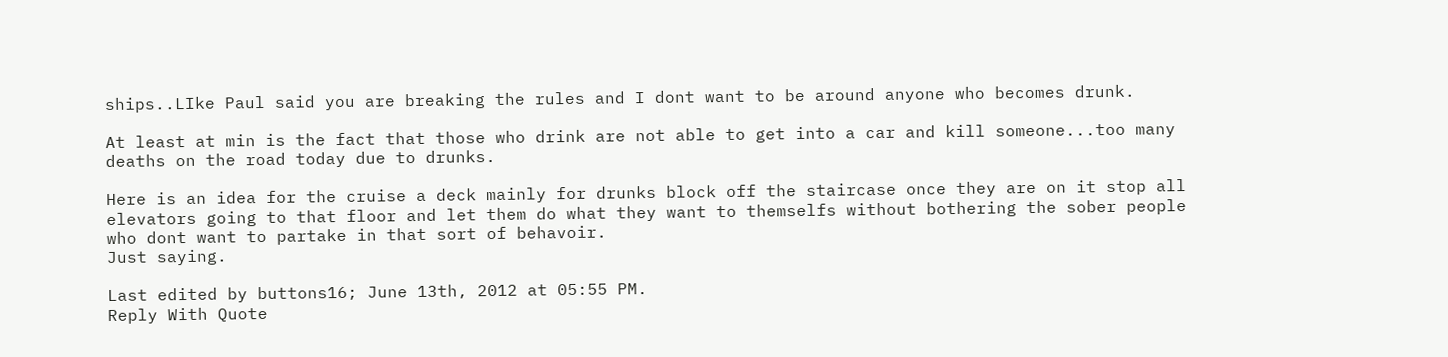ships..LIke Paul said you are breaking the rules and I dont want to be around anyone who becomes drunk.

At least at min is the fact that those who drink are not able to get into a car and kill someone...too many deaths on the road today due to drunks.

Here is an idea for the cruise a deck mainly for drunks block off the staircase once they are on it stop all elevators going to that floor and let them do what they want to themselfs without bothering the sober people who dont want to partake in that sort of behavoir.
Just saying.

Last edited by buttons16; June 13th, 2012 at 05:55 PM.
Reply With Quote